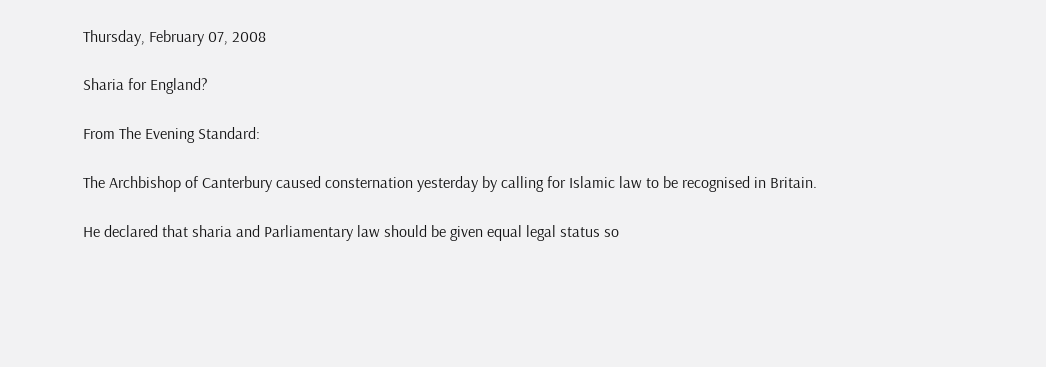Thursday, February 07, 2008

Sharia for England?

From The Evening Standard:

The Archbishop of Canterbury caused consternation yesterday by calling for Islamic law to be recognised in Britain.

He declared that sharia and Parliamentary law should be given equal legal status so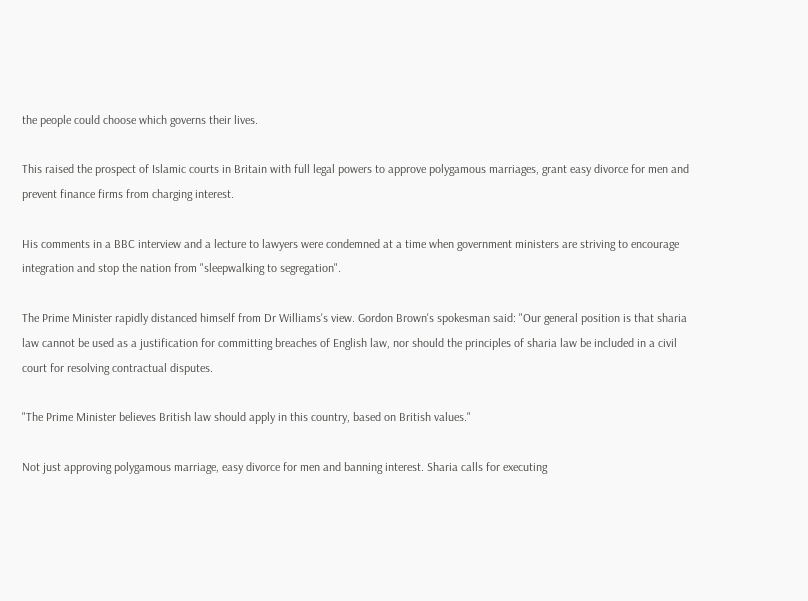the people could choose which governs their lives.

This raised the prospect of Islamic courts in Britain with full legal powers to approve polygamous marriages, grant easy divorce for men and prevent finance firms from charging interest.

His comments in a BBC interview and a lecture to lawyers were condemned at a time when government ministers are striving to encourage integration and stop the nation from "sleepwalking to segregation".

The Prime Minister rapidly distanced himself from Dr Williams's view. Gordon Brown's spokesman said: "Our general position is that sharia law cannot be used as a justification for committing breaches of English law, nor should the principles of sharia law be included in a civil court for resolving contractual disputes.

"The Prime Minister believes British law should apply in this country, based on British values."

Not just approving polygamous marriage, easy divorce for men and banning interest. Sharia calls for executing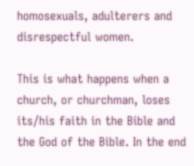homosexuals, adulterers and disrespectful women.

This is what happens when a church, or churchman, loses its/his faith in the Bible and the God of the Bible. In the end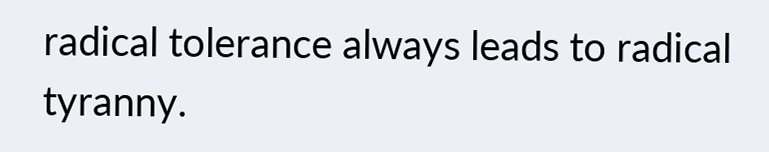radical tolerance always leads to radical tyranny.